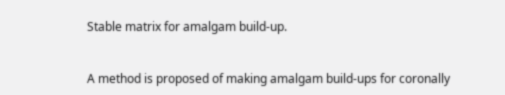Stable matrix for amalgam build-up.


A method is proposed of making amalgam build-ups for coronally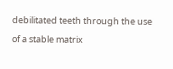debilitated teeth through the use of a stable matrix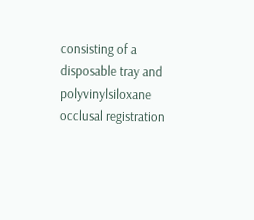consisting of a disposable tray and polyvinylsiloxane occlusal registration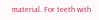material. For teeth with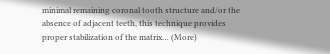minimal remaining coronal tooth structure and/or the absence of adjacent teeth, this technique provides proper stabilization of the matrix… (More)